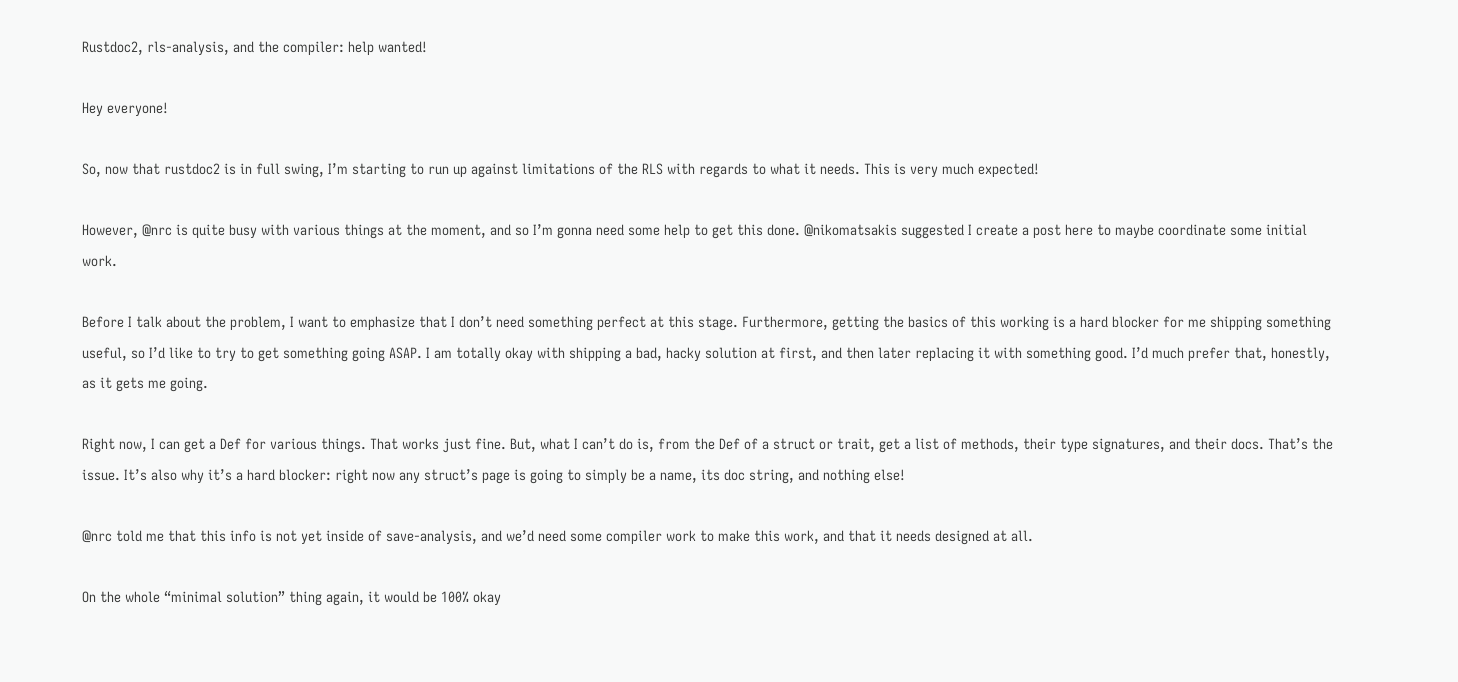Rustdoc2, rls-analysis, and the compiler: help wanted!

Hey everyone!

So, now that rustdoc2 is in full swing, I’m starting to run up against limitations of the RLS with regards to what it needs. This is very much expected!

However, @nrc is quite busy with various things at the moment, and so I’m gonna need some help to get this done. @nikomatsakis suggested I create a post here to maybe coordinate some initial work.

Before I talk about the problem, I want to emphasize that I don’t need something perfect at this stage. Furthermore, getting the basics of this working is a hard blocker for me shipping something useful, so I’d like to try to get something going ASAP. I am totally okay with shipping a bad, hacky solution at first, and then later replacing it with something good. I’d much prefer that, honestly, as it gets me going.

Right now, I can get a Def for various things. That works just fine. But, what I can’t do is, from the Def of a struct or trait, get a list of methods, their type signatures, and their docs. That’s the issue. It’s also why it’s a hard blocker: right now any struct’s page is going to simply be a name, its doc string, and nothing else!

@nrc told me that this info is not yet inside of save-analysis, and we’d need some compiler work to make this work, and that it needs designed at all.

On the whole “minimal solution” thing again, it would be 100% okay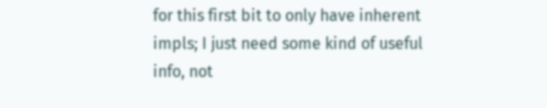for this first bit to only have inherent impls; I just need some kind of useful info, not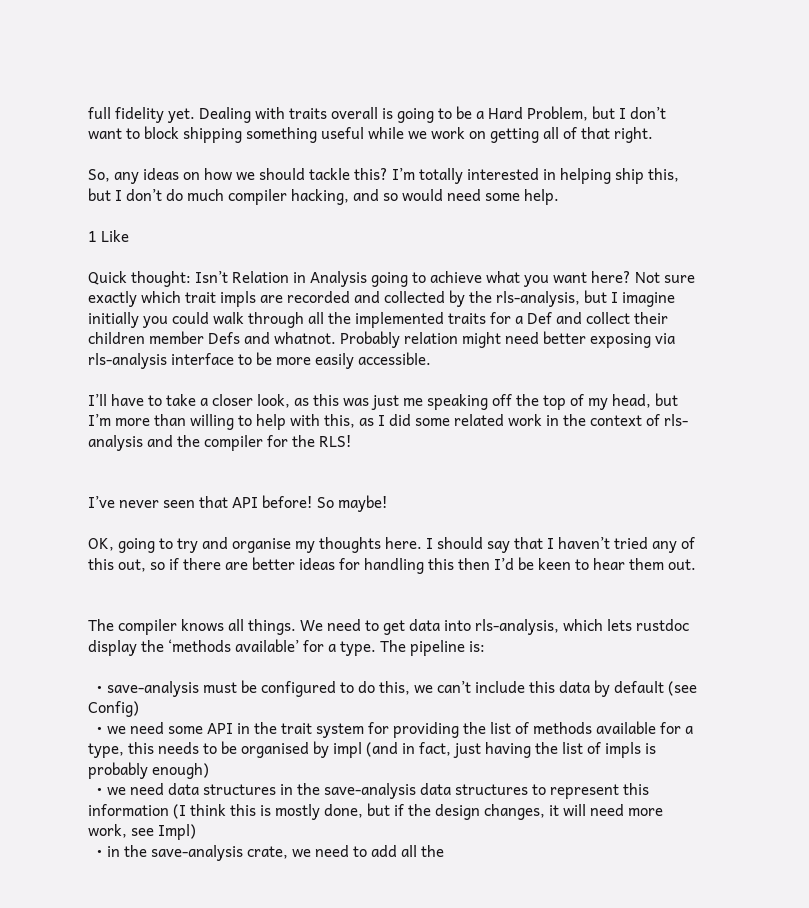full fidelity yet. Dealing with traits overall is going to be a Hard Problem, but I don’t want to block shipping something useful while we work on getting all of that right.

So, any ideas on how we should tackle this? I’m totally interested in helping ship this, but I don’t do much compiler hacking, and so would need some help.

1 Like

Quick thought: Isn’t Relation in Analysis going to achieve what you want here? Not sure exactly which trait impls are recorded and collected by the rls-analysis, but I imagine initially you could walk through all the implemented traits for a Def and collect their children member Defs and whatnot. Probably relation might need better exposing via rls-analysis interface to be more easily accessible.

I’ll have to take a closer look, as this was just me speaking off the top of my head, but I’m more than willing to help with this, as I did some related work in the context of rls-analysis and the compiler for the RLS!


I’ve never seen that API before! So maybe!

OK, going to try and organise my thoughts here. I should say that I haven’t tried any of this out, so if there are better ideas for handling this then I’d be keen to hear them out.


The compiler knows all things. We need to get data into rls-analysis, which lets rustdoc display the ‘methods available’ for a type. The pipeline is:

  • save-analysis must be configured to do this, we can’t include this data by default (see Config)
  • we need some API in the trait system for providing the list of methods available for a type, this needs to be organised by impl (and in fact, just having the list of impls is probably enough)
  • we need data structures in the save-analysis data structures to represent this information (I think this is mostly done, but if the design changes, it will need more work, see Impl)
  • in the save-analysis crate, we need to add all the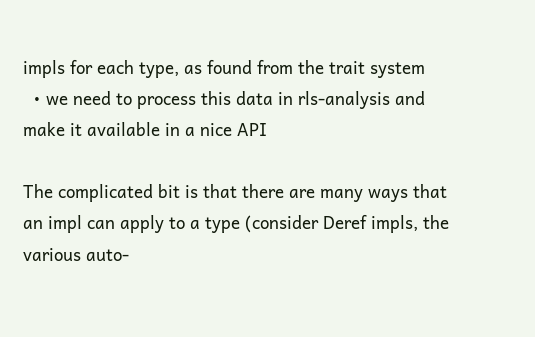impls for each type, as found from the trait system
  • we need to process this data in rls-analysis and make it available in a nice API

The complicated bit is that there are many ways that an impl can apply to a type (consider Deref impls, the various auto-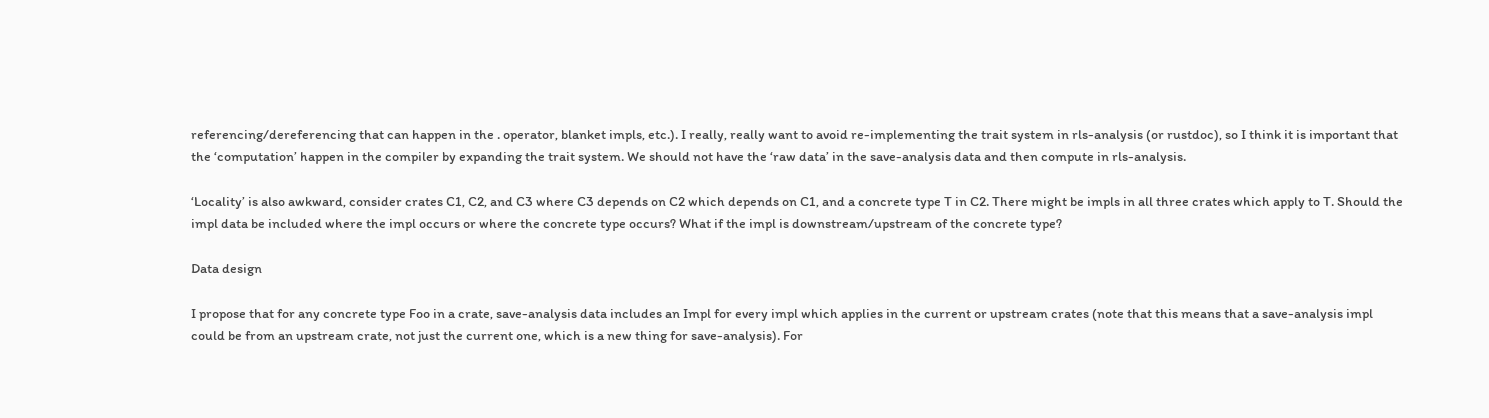referencing/dereferencing that can happen in the . operator, blanket impls, etc.). I really, really want to avoid re-implementing the trait system in rls-analysis (or rustdoc), so I think it is important that the ‘computation’ happen in the compiler by expanding the trait system. We should not have the ‘raw data’ in the save-analysis data and then compute in rls-analysis.

‘Locality’ is also awkward, consider crates C1, C2, and C3 where C3 depends on C2 which depends on C1, and a concrete type T in C2. There might be impls in all three crates which apply to T. Should the impl data be included where the impl occurs or where the concrete type occurs? What if the impl is downstream/upstream of the concrete type?

Data design

I propose that for any concrete type Foo in a crate, save-analysis data includes an Impl for every impl which applies in the current or upstream crates (note that this means that a save-analysis impl could be from an upstream crate, not just the current one, which is a new thing for save-analysis). For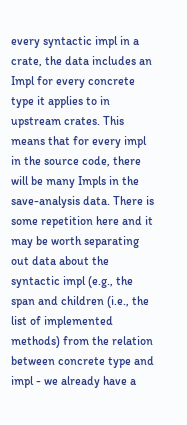every syntactic impl in a crate, the data includes an Impl for every concrete type it applies to in upstream crates. This means that for every impl in the source code, there will be many Impls in the save-analysis data. There is some repetition here and it may be worth separating out data about the syntactic impl (e.g., the span and children (i.e., the list of implemented methods) from the relation between concrete type and impl - we already have a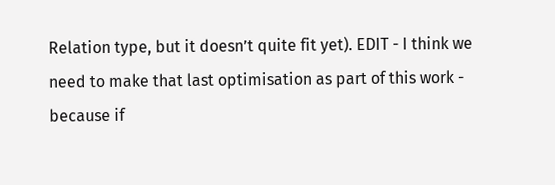Relation type, but it doesn’t quite fit yet). EDIT - I think we need to make that last optimisation as part of this work - because if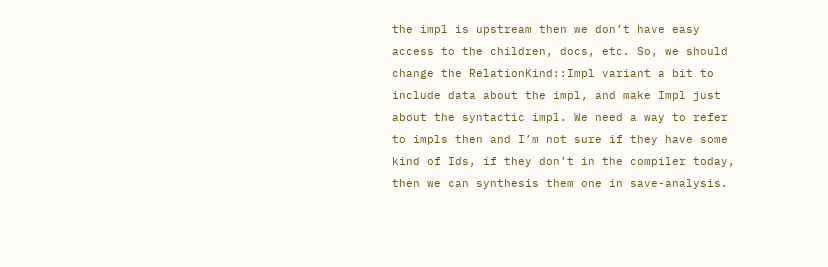the impl is upstream then we don’t have easy access to the children, docs, etc. So, we should change the RelationKind::Impl variant a bit to include data about the impl, and make Impl just about the syntactic impl. We need a way to refer to impls then and I’m not sure if they have some kind of Ids, if they don’t in the compiler today, then we can synthesis them one in save-analysis.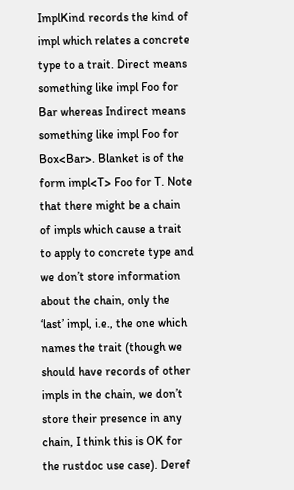ImplKind records the kind of impl which relates a concrete type to a trait. Direct means something like impl Foo for Bar whereas Indirect means something like impl Foo for Box<Bar>. Blanket is of the form impl<T> Foo for T. Note that there might be a chain of impls which cause a trait to apply to concrete type and we don’t store information about the chain, only the ‘last’ impl, i.e., the one which names the trait (though we should have records of other impls in the chain, we don’t store their presence in any chain, I think this is OK for the rustdoc use case). Deref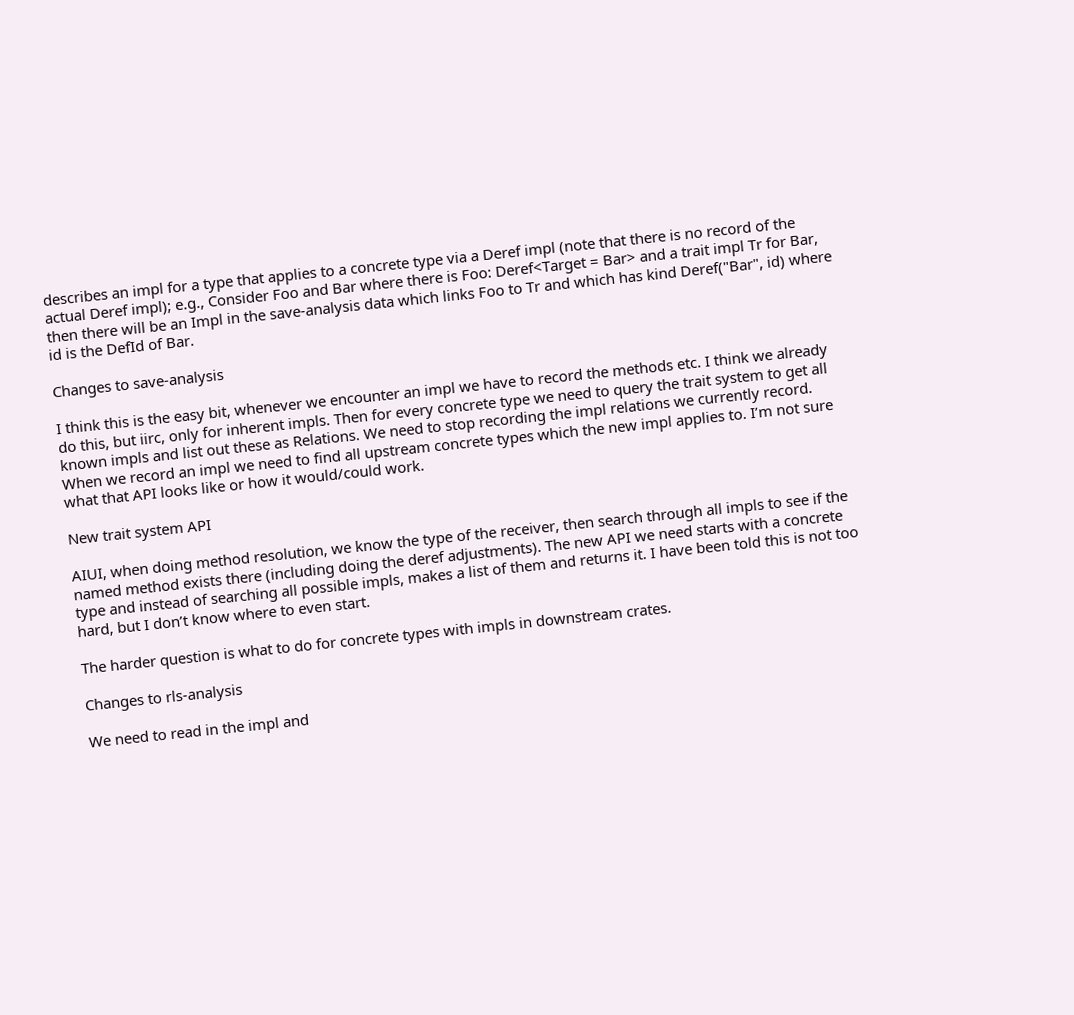describes an impl for a type that applies to a concrete type via a Deref impl (note that there is no record of the actual Deref impl); e.g., Consider Foo and Bar where there is Foo: Deref<Target = Bar> and a trait impl Tr for Bar, then there will be an Impl in the save-analysis data which links Foo to Tr and which has kind Deref("Bar", id) where id is the DefId of Bar.

Changes to save-analysis

I think this is the easy bit, whenever we encounter an impl we have to record the methods etc. I think we already do this, but iirc, only for inherent impls. Then for every concrete type we need to query the trait system to get all known impls and list out these as Relations. We need to stop recording the impl relations we currently record. When we record an impl we need to find all upstream concrete types which the new impl applies to. I’m not sure what that API looks like or how it would/could work.

New trait system API

AIUI, when doing method resolution, we know the type of the receiver, then search through all impls to see if the named method exists there (including doing the deref adjustments). The new API we need starts with a concrete type and instead of searching all possible impls, makes a list of them and returns it. I have been told this is not too hard, but I don’t know where to even start.

The harder question is what to do for concrete types with impls in downstream crates.

Changes to rls-analysis

We need to read in the impl and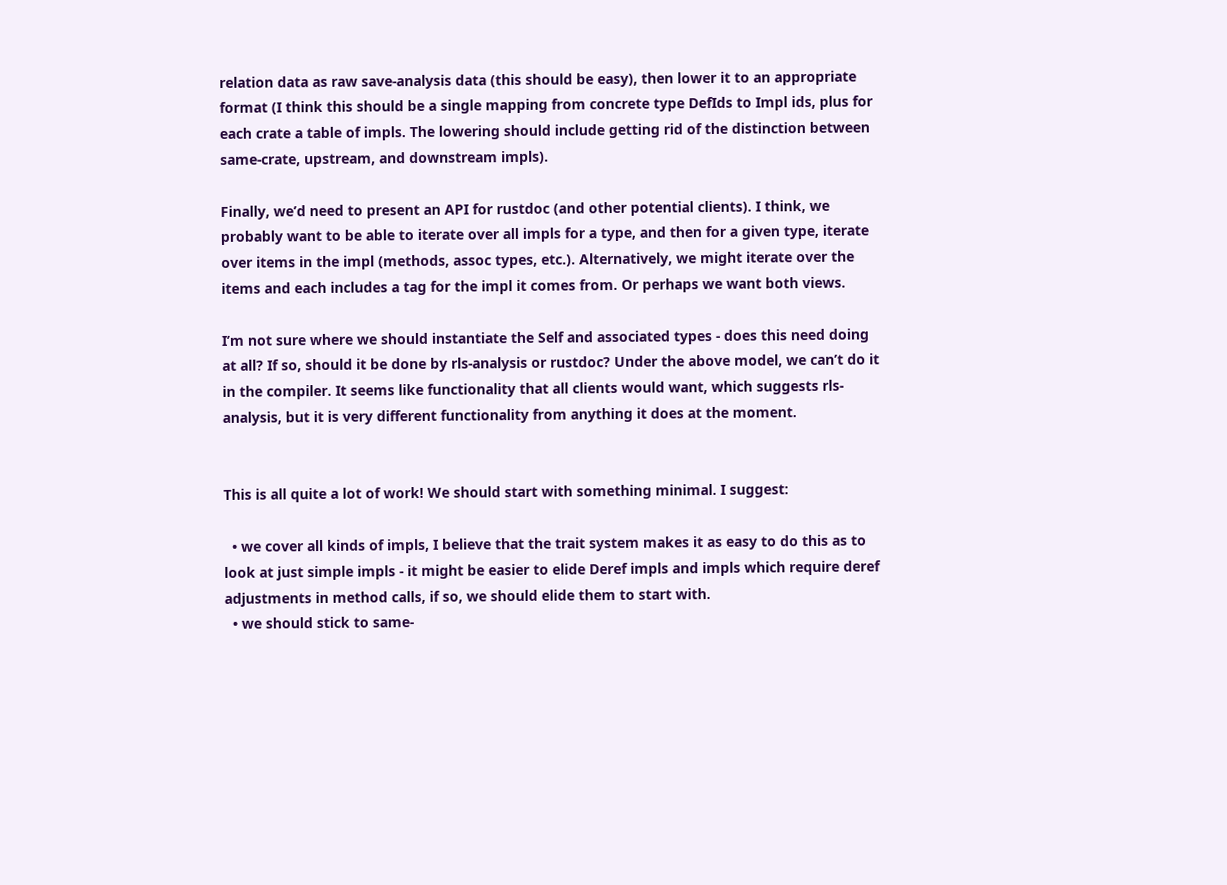relation data as raw save-analysis data (this should be easy), then lower it to an appropriate format (I think this should be a single mapping from concrete type DefIds to Impl ids, plus for each crate a table of impls. The lowering should include getting rid of the distinction between same-crate, upstream, and downstream impls).

Finally, we’d need to present an API for rustdoc (and other potential clients). I think, we probably want to be able to iterate over all impls for a type, and then for a given type, iterate over items in the impl (methods, assoc types, etc.). Alternatively, we might iterate over the items and each includes a tag for the impl it comes from. Or perhaps we want both views.

I’m not sure where we should instantiate the Self and associated types - does this need doing at all? If so, should it be done by rls-analysis or rustdoc? Under the above model, we can’t do it in the compiler. It seems like functionality that all clients would want, which suggests rls-analysis, but it is very different functionality from anything it does at the moment.


This is all quite a lot of work! We should start with something minimal. I suggest:

  • we cover all kinds of impls, I believe that the trait system makes it as easy to do this as to look at just simple impls - it might be easier to elide Deref impls and impls which require deref adjustments in method calls, if so, we should elide them to start with.
  • we should stick to same-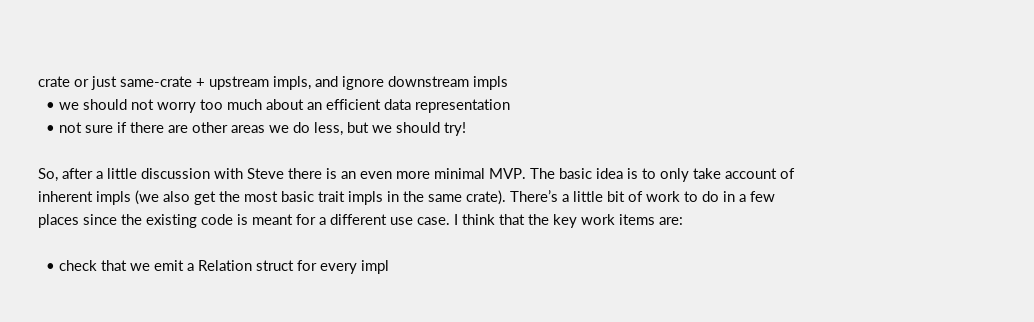crate or just same-crate + upstream impls, and ignore downstream impls
  • we should not worry too much about an efficient data representation
  • not sure if there are other areas we do less, but we should try!

So, after a little discussion with Steve there is an even more minimal MVP. The basic idea is to only take account of inherent impls (we also get the most basic trait impls in the same crate). There’s a little bit of work to do in a few places since the existing code is meant for a different use case. I think that the key work items are:

  • check that we emit a Relation struct for every impl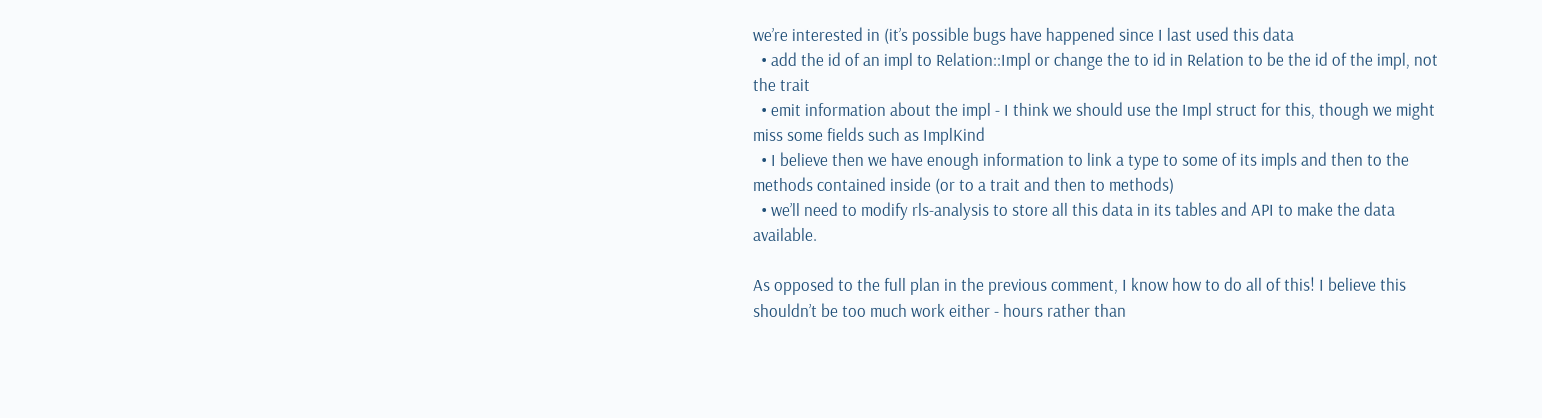we’re interested in (it’s possible bugs have happened since I last used this data
  • add the id of an impl to Relation::Impl or change the to id in Relation to be the id of the impl, not the trait
  • emit information about the impl - I think we should use the Impl struct for this, though we might miss some fields such as ImplKind
  • I believe then we have enough information to link a type to some of its impls and then to the methods contained inside (or to a trait and then to methods)
  • we’ll need to modify rls-analysis to store all this data in its tables and API to make the data available.

As opposed to the full plan in the previous comment, I know how to do all of this! I believe this shouldn’t be too much work either - hours rather than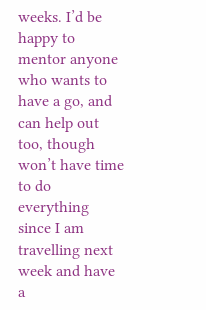weeks. I’d be happy to mentor anyone who wants to have a go, and can help out too, though won’t have time to do everything since I am travelling next week and have a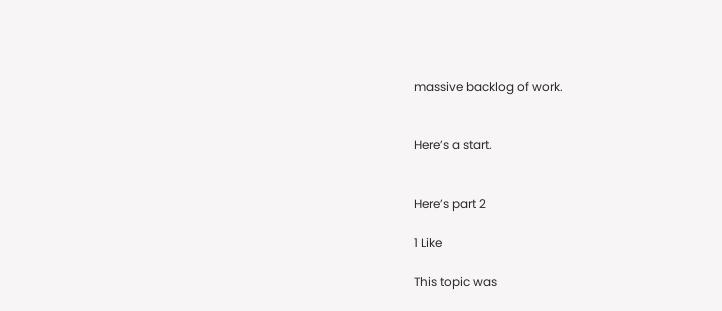massive backlog of work.


Here’s a start.


Here’s part 2

1 Like

This topic was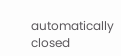automatically closed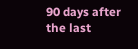90 days after the last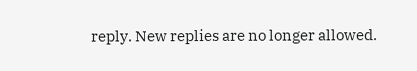reply. New replies are no longer allowed.